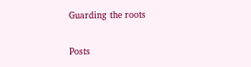Guarding the roots

Posts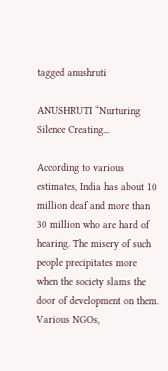tagged anushruti

ANUSHRUTI “Nurturing Silence Creating...

According to various estimates, India has about 10 million deaf and more than 30 million who are hard of hearing. The misery of such people precipitates more when the society slams the door of development on them. Various NGOs,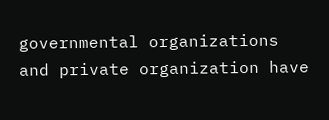governmental organizations and private organization have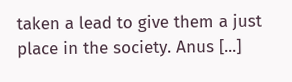taken a lead to give them a just place in the society. Anus [...]